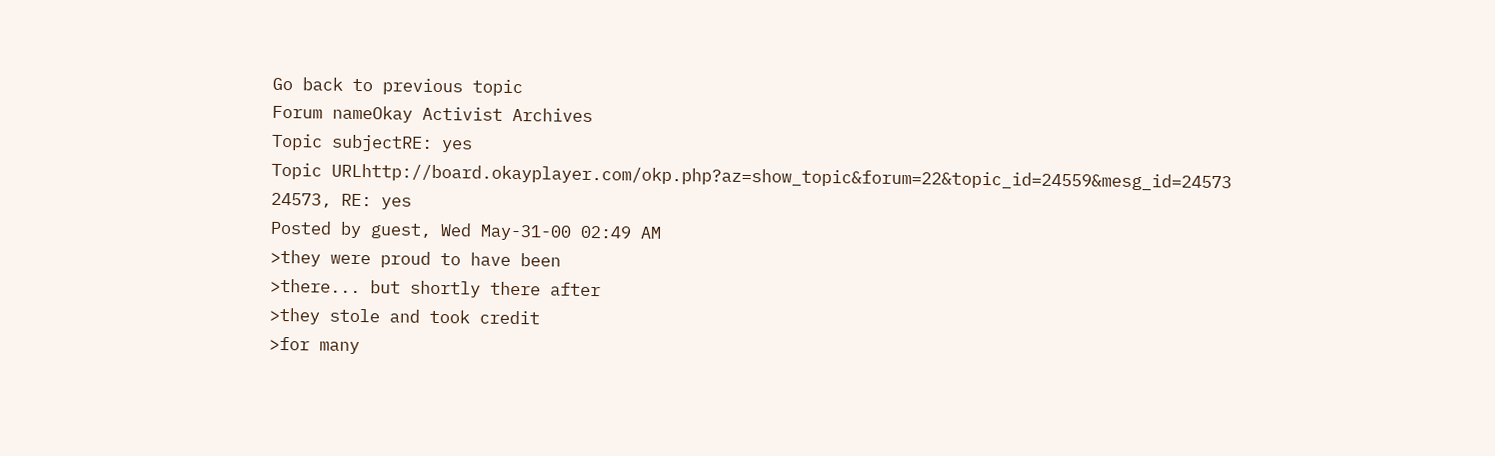Go back to previous topic
Forum nameOkay Activist Archives
Topic subjectRE: yes
Topic URLhttp://board.okayplayer.com/okp.php?az=show_topic&forum=22&topic_id=24559&mesg_id=24573
24573, RE: yes
Posted by guest, Wed May-31-00 02:49 AM
>they were proud to have been
>there... but shortly there after
>they stole and took credit
>for many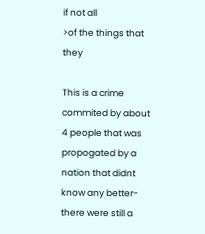if not all
>of the things that they

This is a crime commited by about 4 people that was propogated by a nation that didnt know any better- there were still a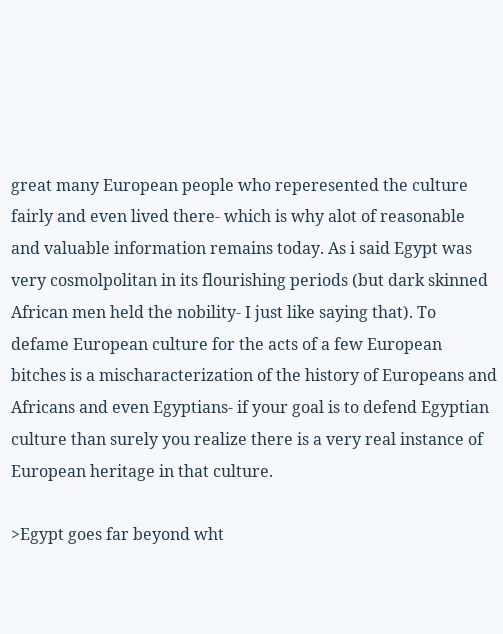great many European people who reperesented the culture fairly and even lived there- which is why alot of reasonable and valuable information remains today. As i said Egypt was very cosmolpolitan in its flourishing periods (but dark skinned African men held the nobility- I just like saying that). To defame European culture for the acts of a few European bitches is a mischaracterization of the history of Europeans and Africans and even Egyptians- if your goal is to defend Egyptian culture than surely you realize there is a very real instance of European heritage in that culture.

>Egypt goes far beyond wht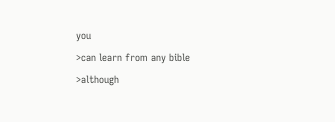you
>can learn from any bible
>although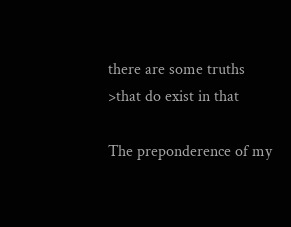there are some truths
>that do exist in that

The preponderence of my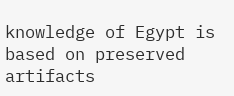knowledge of Egypt is based on preserved artifacts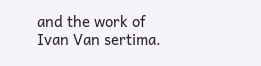and the work of Ivan Van sertima.